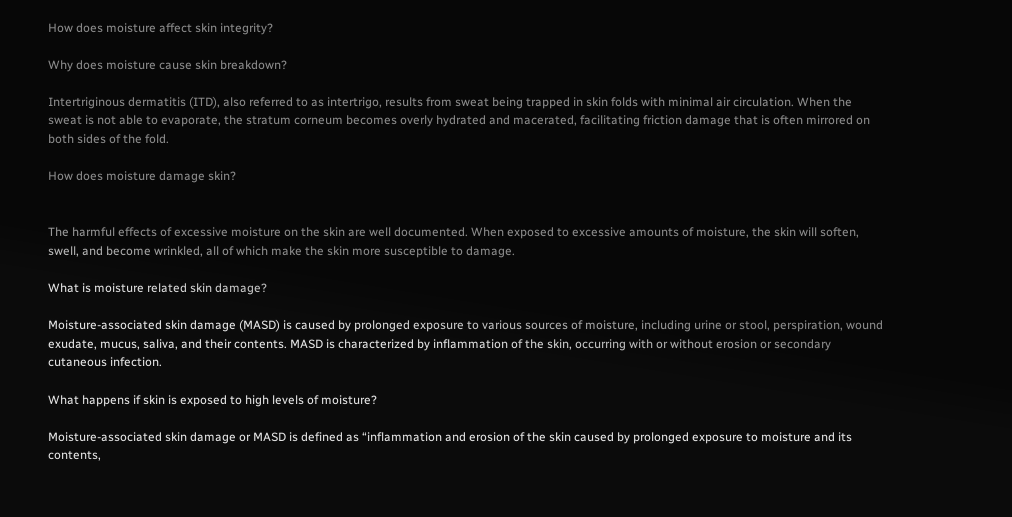How does moisture affect skin integrity?

Why does moisture cause skin breakdown?

Intertriginous dermatitis (ITD), also referred to as intertrigo, results from sweat being trapped in skin folds with minimal air circulation. When the sweat is not able to evaporate, the stratum corneum becomes overly hydrated and macerated, facilitating friction damage that is often mirrored on both sides of the fold.

How does moisture damage skin?


The harmful effects of excessive moisture on the skin are well documented. When exposed to excessive amounts of moisture, the skin will soften, swell, and become wrinkled, all of which make the skin more susceptible to damage.

What is moisture related skin damage?

Moisture-associated skin damage (MASD) is caused by prolonged exposure to various sources of moisture, including urine or stool, perspiration, wound exudate, mucus, saliva, and their contents. MASD is characterized by inflammation of the skin, occurring with or without erosion or secondary cutaneous infection.

What happens if skin is exposed to high levels of moisture?

Moisture-associated skin damage or MASD is defined as “inflammation and erosion of the skin caused by prolonged exposure to moisture and its contents,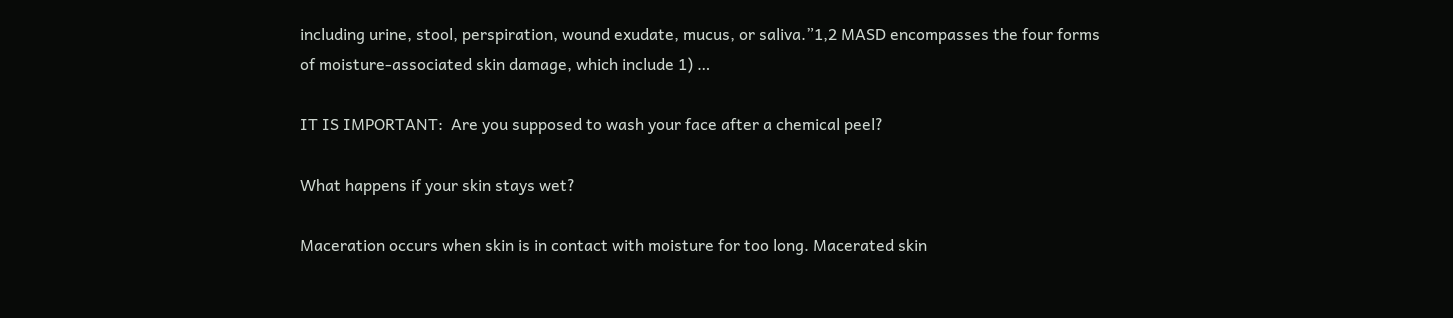including urine, stool, perspiration, wound exudate, mucus, or saliva.”1,2 MASD encompasses the four forms of moisture-associated skin damage, which include 1) …

IT IS IMPORTANT:  Are you supposed to wash your face after a chemical peel?

What happens if your skin stays wet?

Maceration occurs when skin is in contact with moisture for too long. Macerated skin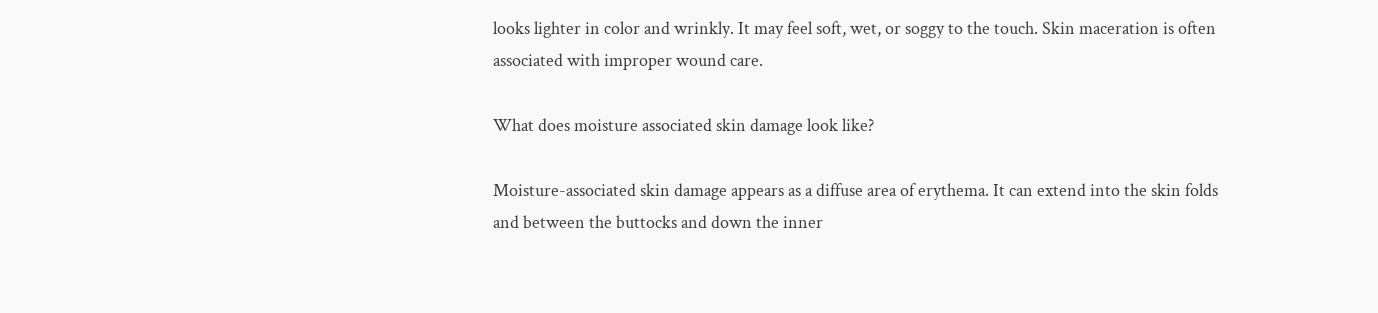looks lighter in color and wrinkly. It may feel soft, wet, or soggy to the touch. Skin maceration is often associated with improper wound care.

What does moisture associated skin damage look like?

Moisture-associated skin damage appears as a diffuse area of erythema. It can extend into the skin folds and between the buttocks and down the inner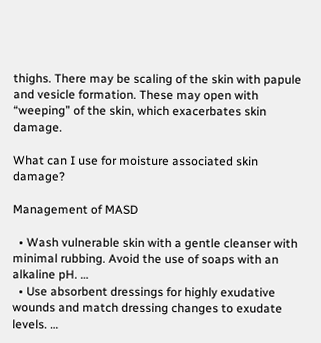thighs. There may be scaling of the skin with papule and vesicle formation. These may open with “weeping” of the skin, which exacerbates skin damage.

What can I use for moisture associated skin damage?

Management of MASD

  • Wash vulnerable skin with a gentle cleanser with minimal rubbing. Avoid the use of soaps with an alkaline pH. …
  • Use absorbent dressings for highly exudative wounds and match dressing changes to exudate levels. …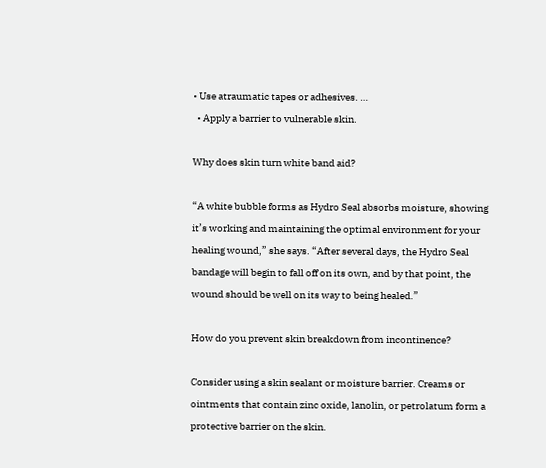• Use atraumatic tapes or adhesives. …
  • Apply a barrier to vulnerable skin.

Why does skin turn white band aid?

“A white bubble forms as Hydro Seal absorbs moisture, showing it’s working and maintaining the optimal environment for your healing wound,” she says. “After several days, the Hydro Seal bandage will begin to fall off on its own, and by that point, the wound should be well on its way to being healed.”

How do you prevent skin breakdown from incontinence?

Consider using a skin sealant or moisture barrier. Creams or ointments that contain zinc oxide, lanolin, or petrolatum form a protective barrier on the skin.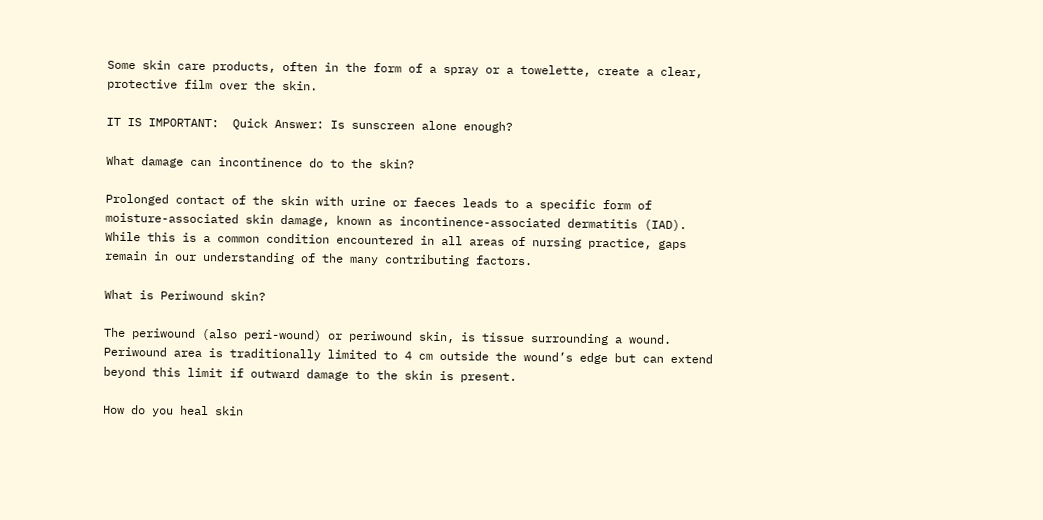Some skin care products, often in the form of a spray or a towelette, create a clear, protective film over the skin.

IT IS IMPORTANT:  Quick Answer: Is sunscreen alone enough?

What damage can incontinence do to the skin?

Prolonged contact of the skin with urine or faeces leads to a specific form of moisture-associated skin damage, known as incontinence-associated dermatitis (IAD). While this is a common condition encountered in all areas of nursing practice, gaps remain in our understanding of the many contributing factors.

What is Periwound skin?

The periwound (also peri-wound) or periwound skin, is tissue surrounding a wound. Periwound area is traditionally limited to 4 cm outside the wound’s edge but can extend beyond this limit if outward damage to the skin is present.

How do you heal skin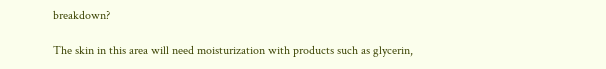breakdown?

The skin in this area will need moisturization with products such as glycerin,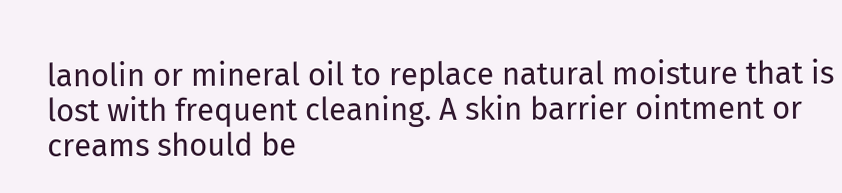lanolin or mineral oil to replace natural moisture that is lost with frequent cleaning. A skin barrier ointment or creams should be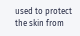used to protect the skin from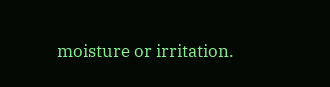moisture or irritation.